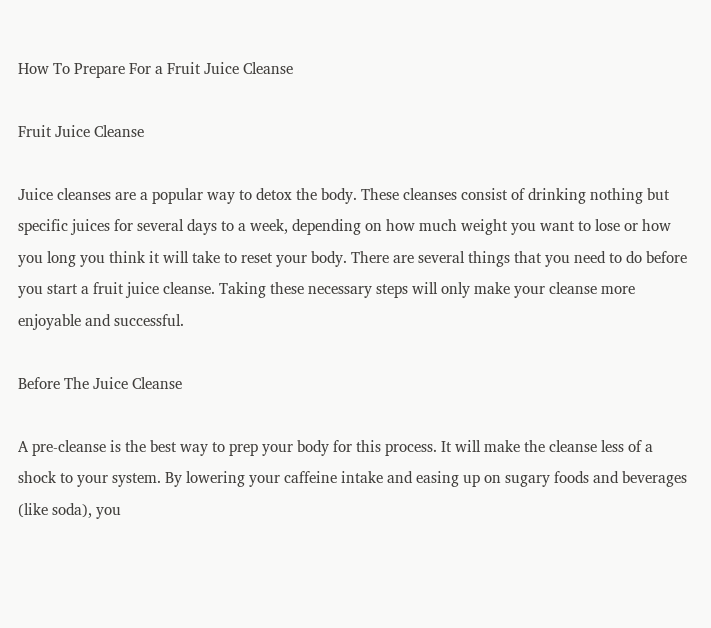How To Prepare For a Fruit Juice Cleanse

Fruit Juice Cleanse

Juice cleanses are a popular way to detox the body. These cleanses consist of drinking nothing but specific juices for several days to a week, depending on how much weight you want to lose or how you long you think it will take to reset your body. There are several things that you need to do before you start a fruit juice cleanse. Taking these necessary steps will only make your cleanse more enjoyable and successful.

Before The Juice Cleanse

A pre-cleanse is the best way to prep your body for this process. It will make the cleanse less of a shock to your system. By lowering your caffeine intake and easing up on sugary foods and beverages (like soda), you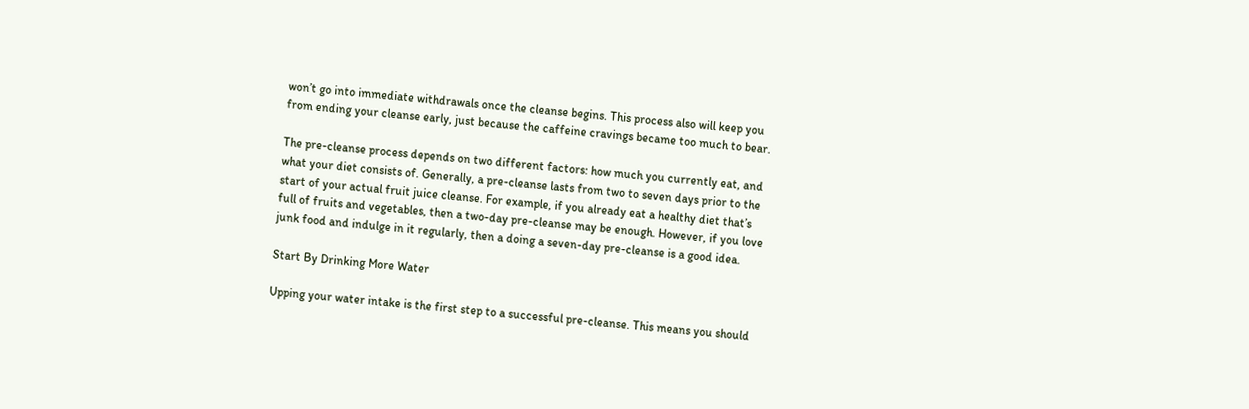won’t go into immediate withdrawals once the cleanse begins. This process also will keep you from ending your cleanse early, just because the caffeine cravings became too much to bear.

The pre-cleanse process depends on two different factors: how much you currently eat, and what your diet consists of. Generally, a pre-cleanse lasts from two to seven days prior to the start of your actual fruit juice cleanse. For example, if you already eat a healthy diet that’s full of fruits and vegetables, then a two-day pre-cleanse may be enough. However, if you love junk food and indulge in it regularly, then a doing a seven-day pre-cleanse is a good idea.

Start By Drinking More Water

Upping your water intake is the first step to a successful pre-cleanse. This means you should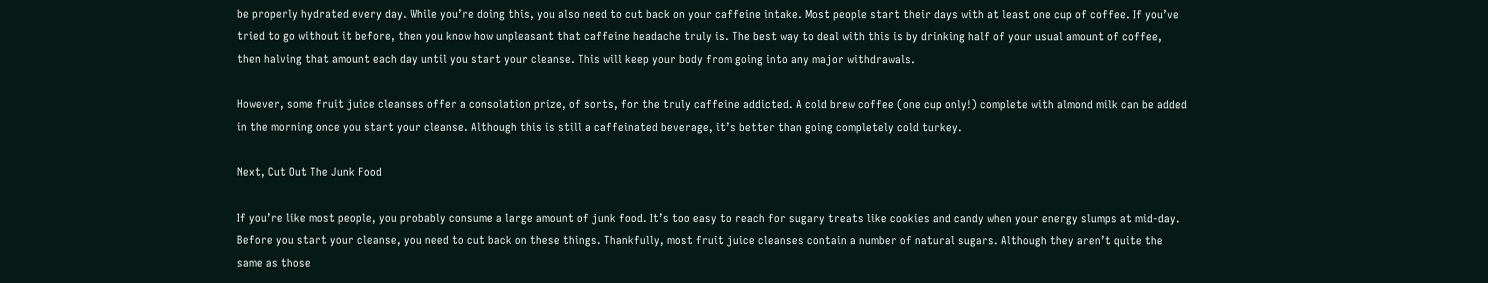be properly hydrated every day. While you’re doing this, you also need to cut back on your caffeine intake. Most people start their days with at least one cup of coffee. If you’ve tried to go without it before, then you know how unpleasant that caffeine headache truly is. The best way to deal with this is by drinking half of your usual amount of coffee, then halving that amount each day until you start your cleanse. This will keep your body from going into any major withdrawals.

However, some fruit juice cleanses offer a consolation prize, of sorts, for the truly caffeine addicted. A cold brew coffee (one cup only!) complete with almond milk can be added in the morning once you start your cleanse. Although this is still a caffeinated beverage, it’s better than going completely cold turkey.

Next, Cut Out The Junk Food

If you’re like most people, you probably consume a large amount of junk food. It’s too easy to reach for sugary treats like cookies and candy when your energy slumps at mid-day. Before you start your cleanse, you need to cut back on these things. Thankfully, most fruit juice cleanses contain a number of natural sugars. Although they aren’t quite the same as those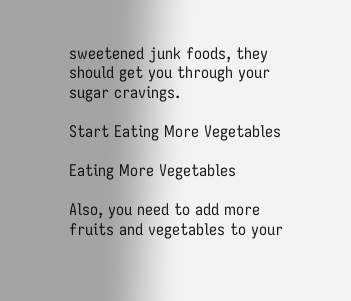sweetened junk foods, they should get you through your sugar cravings.

Start Eating More Vegetables

Eating More Vegetables

Also, you need to add more fruits and vegetables to your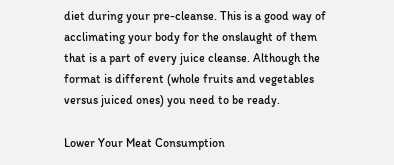diet during your pre-cleanse. This is a good way of acclimating your body for the onslaught of them that is a part of every juice cleanse. Although the format is different (whole fruits and vegetables versus juiced ones) you need to be ready.

Lower Your Meat Consumption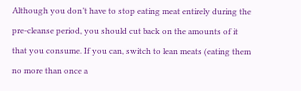Although you don’t have to stop eating meat entirely during the pre-cleanse period, you should cut back on the amounts of it that you consume. If you can, switch to lean meats (eating them no more than once a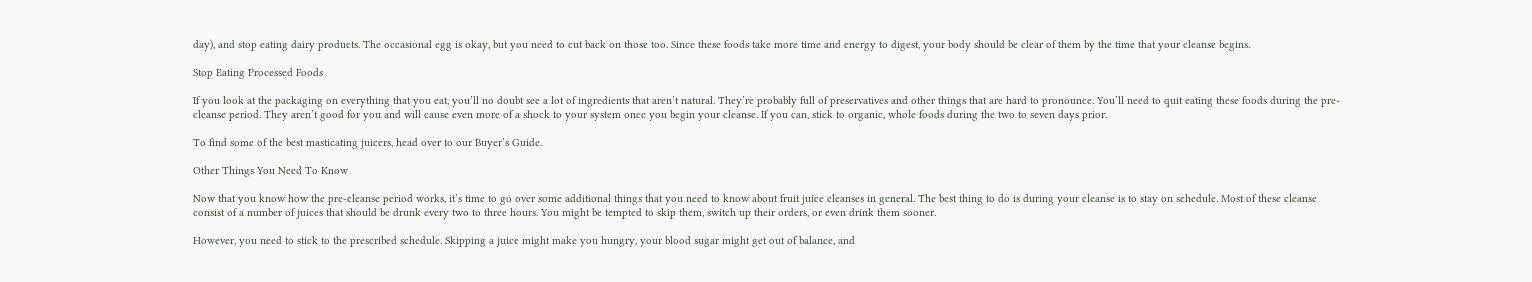day), and stop eating dairy products. The occasional egg is okay, but you need to cut back on those too. Since these foods take more time and energy to digest, your body should be clear of them by the time that your cleanse begins.

Stop Eating Processed Foods

If you look at the packaging on everything that you eat, you’ll no doubt see a lot of ingredients that aren’t natural. They’re probably full of preservatives and other things that are hard to pronounce. You’ll need to quit eating these foods during the pre-cleanse period. They aren’t good for you and will cause even more of a shock to your system once you begin your cleanse. If you can, stick to organic, whole foods during the two to seven days prior.

To find some of the best masticating juicers, head over to our Buyer’s Guide.

Other Things You Need To Know

Now that you know how the pre-cleanse period works, it’s time to go over some additional things that you need to know about fruit juice cleanses in general. The best thing to do is during your cleanse is to stay on schedule. Most of these cleanse consist of a number of juices that should be drunk every two to three hours. You might be tempted to skip them, switch up their orders, or even drink them sooner.

However, you need to stick to the prescribed schedule. Skipping a juice might make you hungry, your blood sugar might get out of balance, and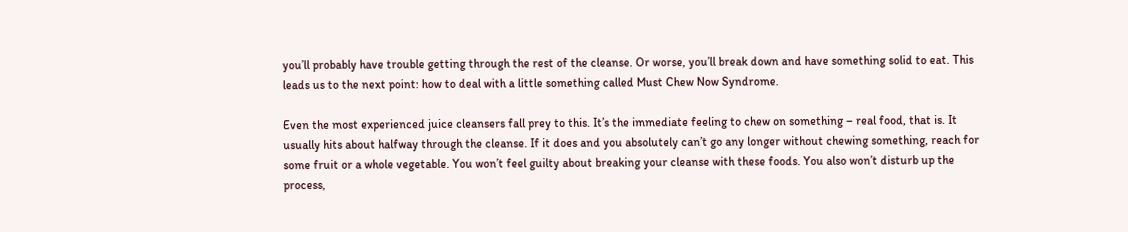you’ll probably have trouble getting through the rest of the cleanse. Or worse, you’ll break down and have something solid to eat. This leads us to the next point: how to deal with a little something called Must Chew Now Syndrome.

Even the most experienced juice cleansers fall prey to this. It’s the immediate feeling to chew on something – real food, that is. It usually hits about halfway through the cleanse. If it does and you absolutely can’t go any longer without chewing something, reach for some fruit or a whole vegetable. You won’t feel guilty about breaking your cleanse with these foods. You also won’t disturb up the process,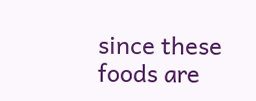since these foods are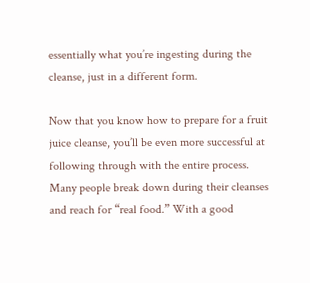essentially what you’re ingesting during the cleanse, just in a different form.

Now that you know how to prepare for a fruit juice cleanse, you’ll be even more successful at following through with the entire process. Many people break down during their cleanses and reach for “real food.” With a good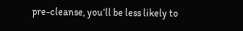pre-cleanse, you’ll be less likely to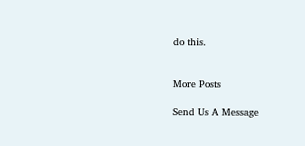do this.


More Posts

Send Us A Message